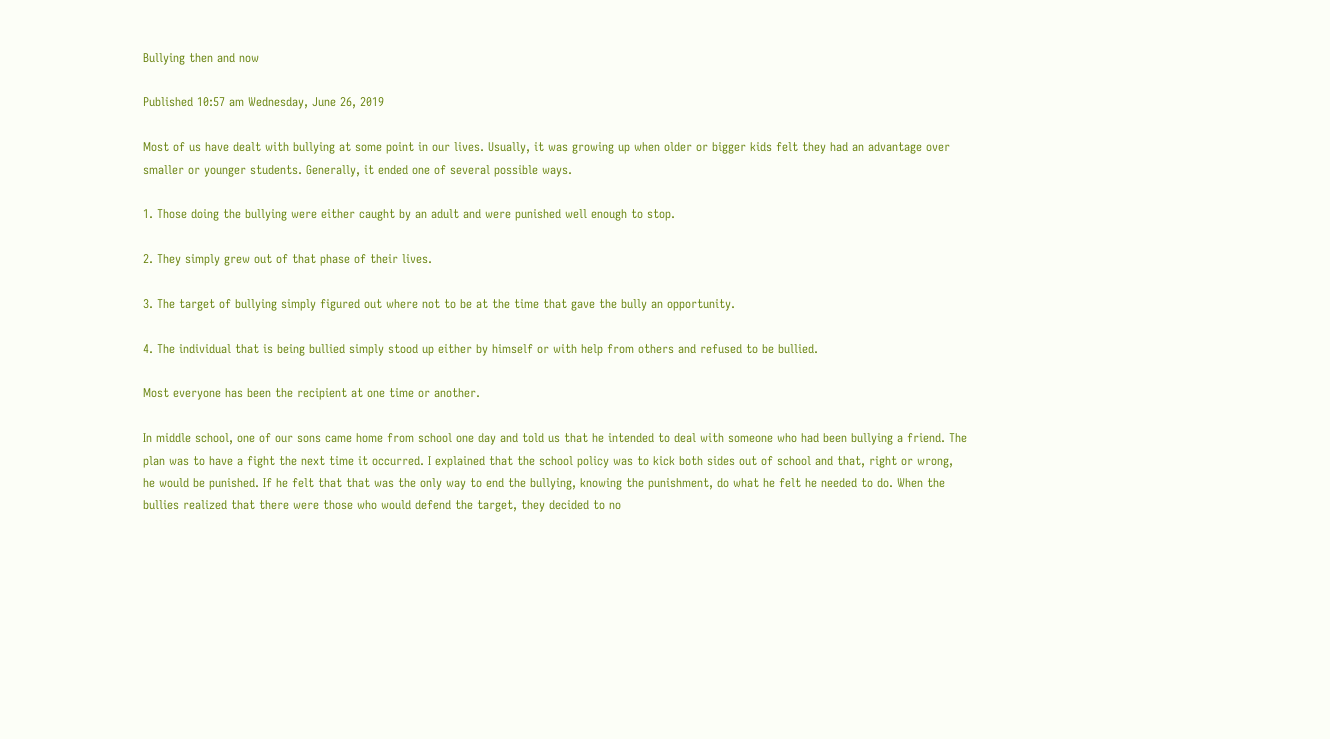Bullying then and now

Published 10:57 am Wednesday, June 26, 2019

Most of us have dealt with bullying at some point in our lives. Usually, it was growing up when older or bigger kids felt they had an advantage over smaller or younger students. Generally, it ended one of several possible ways.

1. Those doing the bullying were either caught by an adult and were punished well enough to stop.

2. They simply grew out of that phase of their lives.

3. The target of bullying simply figured out where not to be at the time that gave the bully an opportunity.

4. The individual that is being bullied simply stood up either by himself or with help from others and refused to be bullied.

Most everyone has been the recipient at one time or another.

In middle school, one of our sons came home from school one day and told us that he intended to deal with someone who had been bullying a friend. The plan was to have a fight the next time it occurred. I explained that the school policy was to kick both sides out of school and that, right or wrong, he would be punished. If he felt that that was the only way to end the bullying, knowing the punishment, do what he felt he needed to do. When the bullies realized that there were those who would defend the target, they decided to no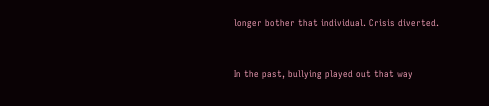longer bother that individual. Crisis diverted.


In the past, bullying played out that way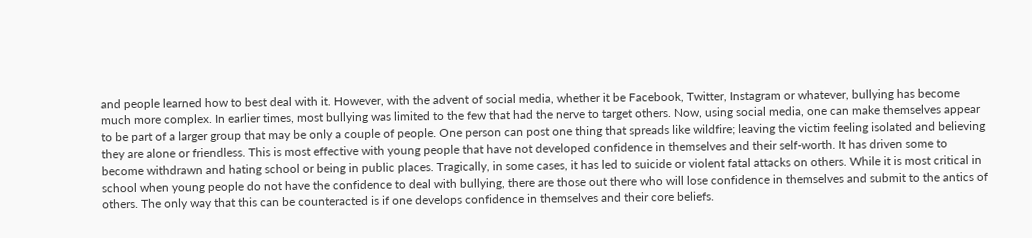and people learned how to best deal with it. However, with the advent of social media, whether it be Facebook, Twitter, Instagram or whatever, bullying has become much more complex. In earlier times, most bullying was limited to the few that had the nerve to target others. Now, using social media, one can make themselves appear to be part of a larger group that may be only a couple of people. One person can post one thing that spreads like wildfire; leaving the victim feeling isolated and believing they are alone or friendless. This is most effective with young people that have not developed confidence in themselves and their self-worth. It has driven some to become withdrawn and hating school or being in public places. Tragically, in some cases, it has led to suicide or violent fatal attacks on others. While it is most critical in school when young people do not have the confidence to deal with bullying, there are those out there who will lose confidence in themselves and submit to the antics of others. The only way that this can be counteracted is if one develops confidence in themselves and their core beliefs.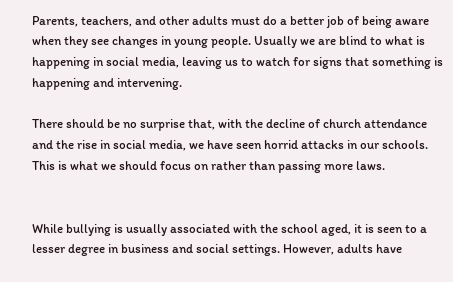Parents, teachers, and other adults must do a better job of being aware when they see changes in young people. Usually we are blind to what is happening in social media, leaving us to watch for signs that something is happening and intervening.

There should be no surprise that, with the decline of church attendance and the rise in social media, we have seen horrid attacks in our schools. This is what we should focus on rather than passing more laws.


While bullying is usually associated with the school aged, it is seen to a lesser degree in business and social settings. However, adults have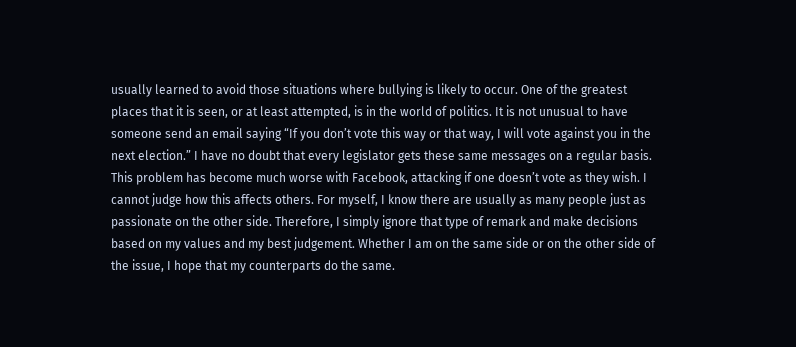usually learned to avoid those situations where bullying is likely to occur. One of the greatest places that it is seen, or at least attempted, is in the world of politics. It is not unusual to have someone send an email saying “If you don’t vote this way or that way, I will vote against you in the next election.” I have no doubt that every legislator gets these same messages on a regular basis. This problem has become much worse with Facebook, attacking if one doesn’t vote as they wish. I cannot judge how this affects others. For myself, I know there are usually as many people just as passionate on the other side. Therefore, I simply ignore that type of remark and make decisions based on my values and my best judgement. Whether I am on the same side or on the other side of the issue, I hope that my counterparts do the same.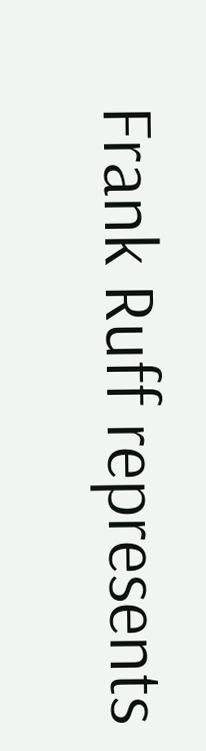Frank Ruff represents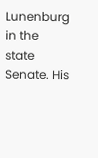Lunenburg in the state Senate. His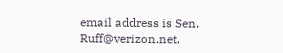email address is Sen. Ruff@verizon.net.